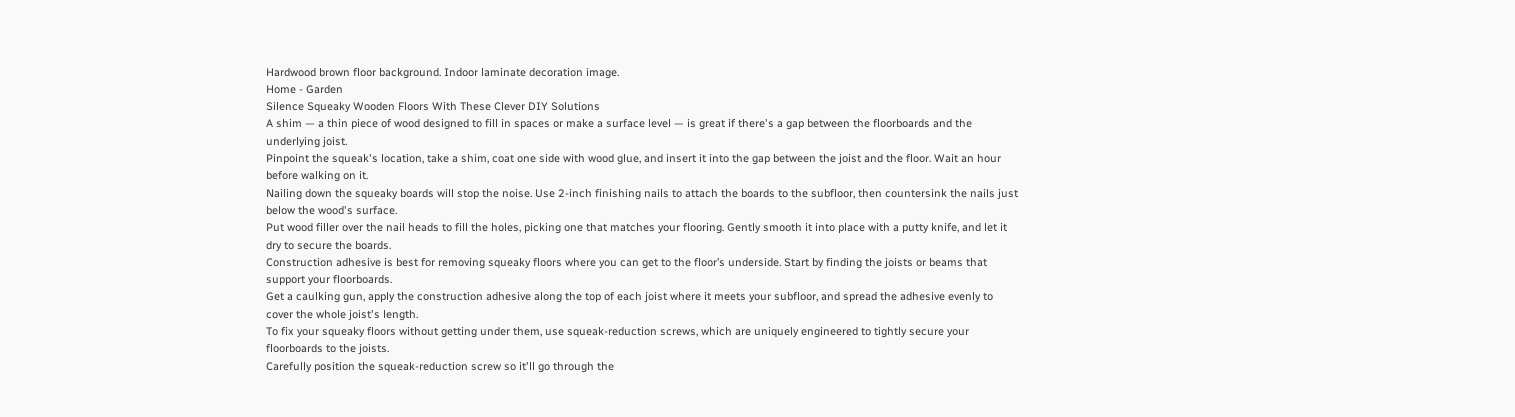Hardwood brown floor background. Indoor laminate decoration image.
Home - Garden
Silence Squeaky Wooden Floors With These Clever DIY Solutions
A shim — a thin piece of wood designed to fill in spaces or make a surface level — is great if there's a gap between the floorboards and the underlying joist.
Pinpoint the squeak's location, take a shim, coat one side with wood glue, and insert it into the gap between the joist and the floor. Wait an hour before walking on it.
Nailing down the squeaky boards will stop the noise. Use 2-inch finishing nails to attach the boards to the subfloor, then countersink the nails just below the wood's surface.
Put wood filler over the nail heads to fill the holes, picking one that matches your flooring. Gently smooth it into place with a putty knife, and let it dry to secure the boards.
Construction adhesive is best for removing squeaky floors where you can get to the floor’s underside. Start by finding the joists or beams that support your floorboards.
Get a caulking gun, apply the construction adhesive along the top of each joist where it meets your subfloor, and spread the adhesive evenly to cover the whole joist's length.
To fix your squeaky floors without getting under them, use squeak-reduction screws, which are uniquely engineered to tightly secure your floorboards to the joists.
Carefully position the squeak-reduction screw so it'll go through the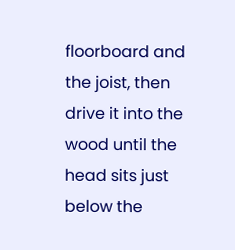floorboard and the joist, then drive it into the wood until the head sits just below the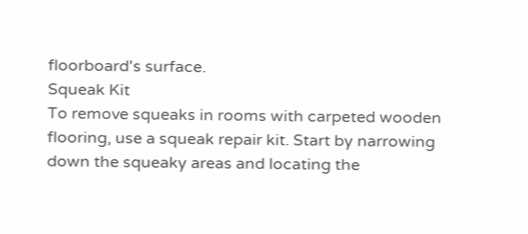floorboard's surface.
Squeak Kit
To remove squeaks in rooms with carpeted wooden flooring, use a squeak repair kit. Start by narrowing down the squeaky areas and locating the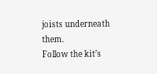joists underneath them.
Follow the kit’s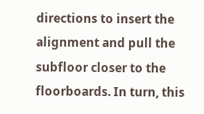directions to insert the alignment and pull the subfloor closer to the floorboards. In turn, this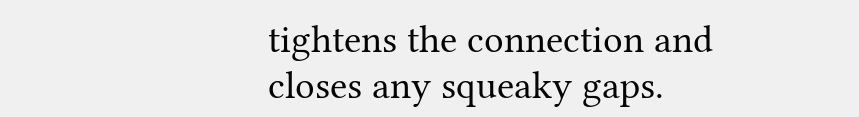tightens the connection and closes any squeaky gaps.